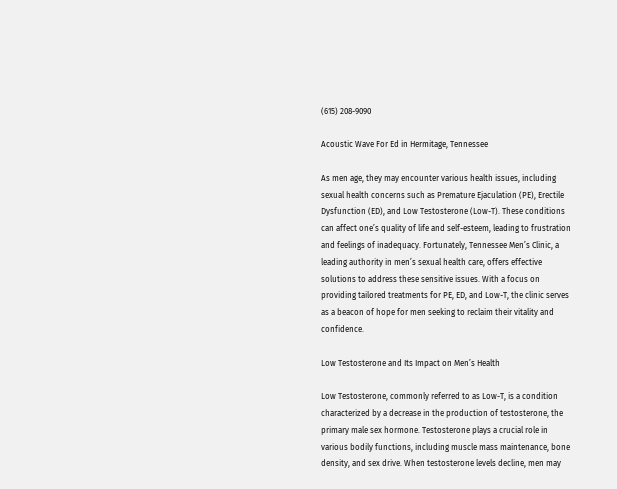(615) 208-9090

Acoustic Wave For Ed in Hermitage, Tennessee

As men age, they may encounter various health issues, including sexual health concerns such as Premature Ejaculation (PE), Erectile Dysfunction (ED), and Low Testosterone (Low-T). These conditions can affect one’s quality of life and self-esteem, leading to frustration and feelings of inadequacy. Fortunately, Tennessee Men’s Clinic, a leading authority in men’s sexual health care, offers effective solutions to address these sensitive issues. With a focus on providing tailored treatments for PE, ED, and Low-T, the clinic serves as a beacon of hope for men seeking to reclaim their vitality and confidence.

Low Testosterone and Its Impact on Men’s Health

Low Testosterone, commonly referred to as Low-T, is a condition characterized by a decrease in the production of testosterone, the primary male sex hormone. Testosterone plays a crucial role in various bodily functions, including muscle mass maintenance, bone density, and sex drive. When testosterone levels decline, men may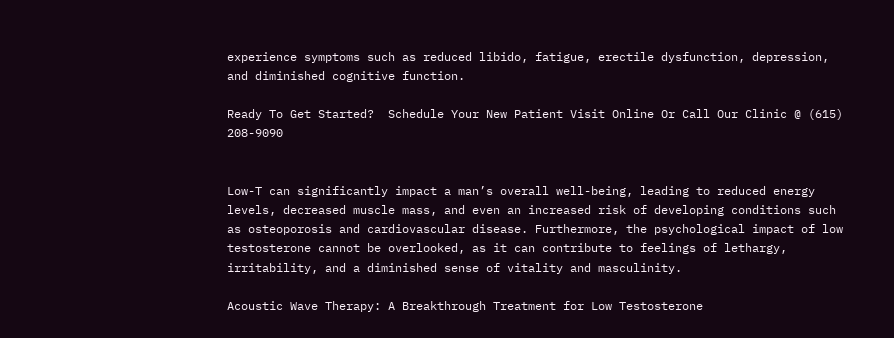experience symptoms such as reduced libido, fatigue, erectile dysfunction, depression, and diminished cognitive function.

Ready To Get Started?  Schedule Your New Patient Visit Online Or Call Our Clinic @ (615) 208-9090


Low-T can significantly impact a man’s overall well-being, leading to reduced energy levels, decreased muscle mass, and even an increased risk of developing conditions such as osteoporosis and cardiovascular disease. Furthermore, the psychological impact of low testosterone cannot be overlooked, as it can contribute to feelings of lethargy, irritability, and a diminished sense of vitality and masculinity.

Acoustic Wave Therapy: A Breakthrough Treatment for Low Testosterone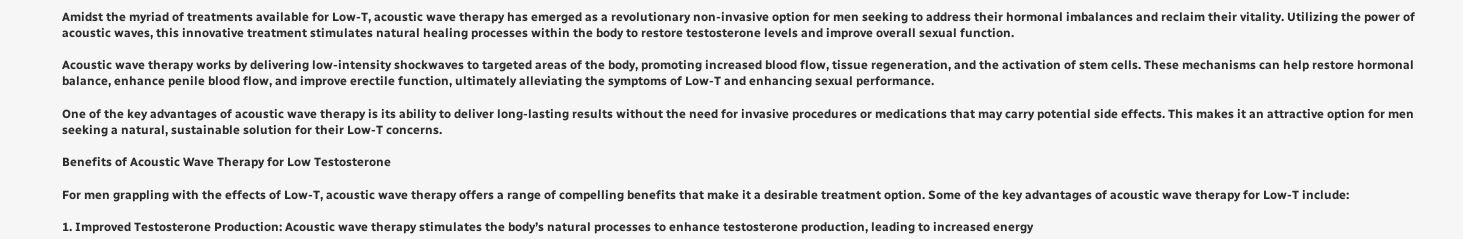Amidst the myriad of treatments available for Low-T, acoustic wave therapy has emerged as a revolutionary non-invasive option for men seeking to address their hormonal imbalances and reclaim their vitality. Utilizing the power of acoustic waves, this innovative treatment stimulates natural healing processes within the body to restore testosterone levels and improve overall sexual function.

Acoustic wave therapy works by delivering low-intensity shockwaves to targeted areas of the body, promoting increased blood flow, tissue regeneration, and the activation of stem cells. These mechanisms can help restore hormonal balance, enhance penile blood flow, and improve erectile function, ultimately alleviating the symptoms of Low-T and enhancing sexual performance.

One of the key advantages of acoustic wave therapy is its ability to deliver long-lasting results without the need for invasive procedures or medications that may carry potential side effects. This makes it an attractive option for men seeking a natural, sustainable solution for their Low-T concerns.

Benefits of Acoustic Wave Therapy for Low Testosterone

For men grappling with the effects of Low-T, acoustic wave therapy offers a range of compelling benefits that make it a desirable treatment option. Some of the key advantages of acoustic wave therapy for Low-T include:

1. Improved Testosterone Production: Acoustic wave therapy stimulates the body’s natural processes to enhance testosterone production, leading to increased energy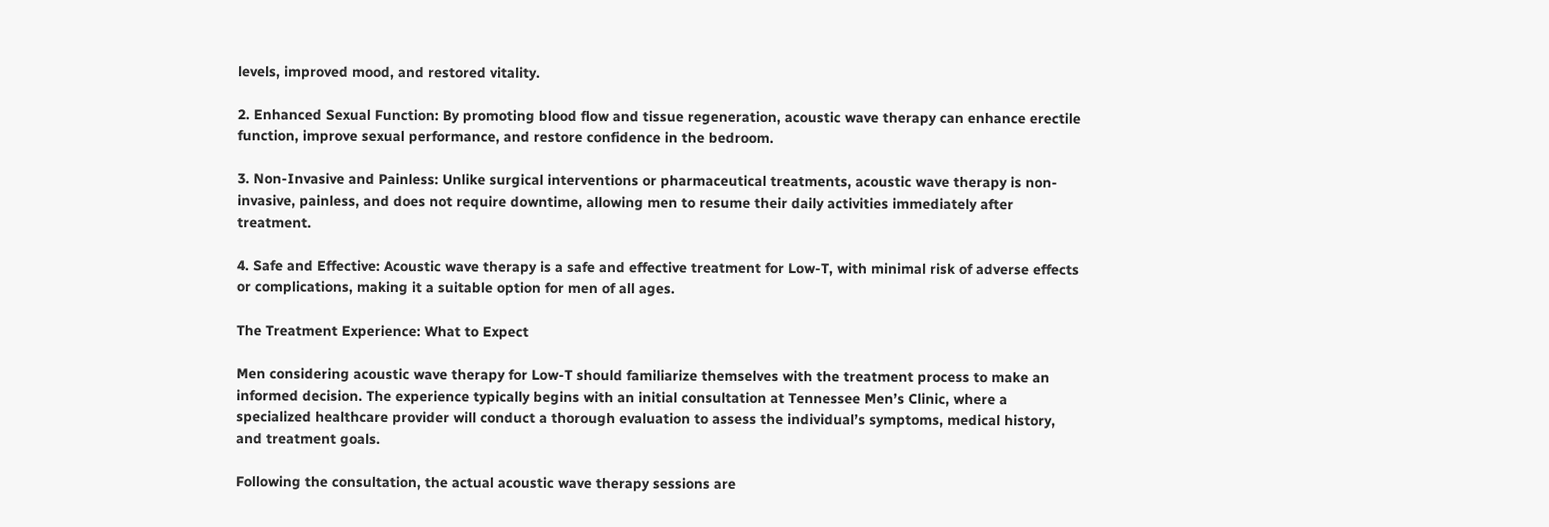levels, improved mood, and restored vitality.

2. Enhanced Sexual Function: By promoting blood flow and tissue regeneration, acoustic wave therapy can enhance erectile function, improve sexual performance, and restore confidence in the bedroom.

3. Non-Invasive and Painless: Unlike surgical interventions or pharmaceutical treatments, acoustic wave therapy is non-invasive, painless, and does not require downtime, allowing men to resume their daily activities immediately after treatment.

4. Safe and Effective: Acoustic wave therapy is a safe and effective treatment for Low-T, with minimal risk of adverse effects or complications, making it a suitable option for men of all ages.

The Treatment Experience: What to Expect

Men considering acoustic wave therapy for Low-T should familiarize themselves with the treatment process to make an informed decision. The experience typically begins with an initial consultation at Tennessee Men’s Clinic, where a specialized healthcare provider will conduct a thorough evaluation to assess the individual’s symptoms, medical history, and treatment goals.

Following the consultation, the actual acoustic wave therapy sessions are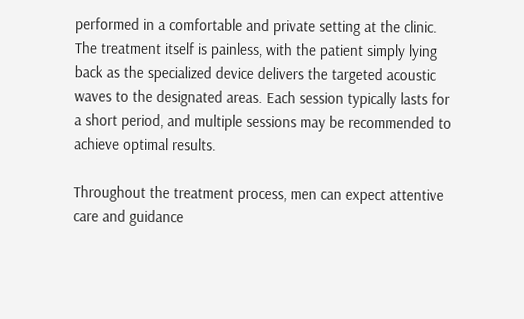performed in a comfortable and private setting at the clinic. The treatment itself is painless, with the patient simply lying back as the specialized device delivers the targeted acoustic waves to the designated areas. Each session typically lasts for a short period, and multiple sessions may be recommended to achieve optimal results.

Throughout the treatment process, men can expect attentive care and guidance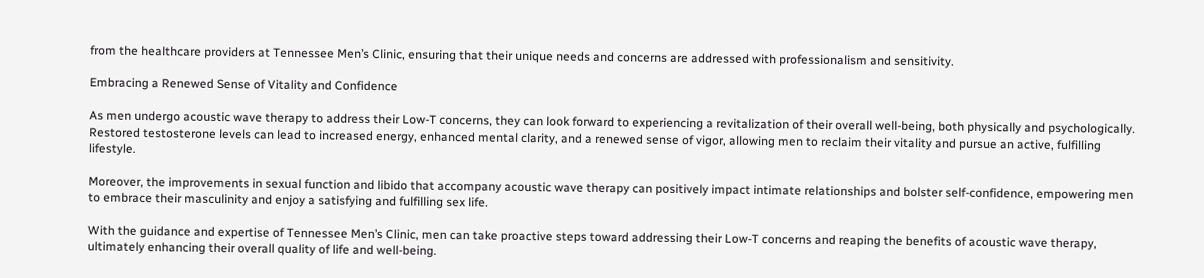from the healthcare providers at Tennessee Men’s Clinic, ensuring that their unique needs and concerns are addressed with professionalism and sensitivity.

Embracing a Renewed Sense of Vitality and Confidence

As men undergo acoustic wave therapy to address their Low-T concerns, they can look forward to experiencing a revitalization of their overall well-being, both physically and psychologically. Restored testosterone levels can lead to increased energy, enhanced mental clarity, and a renewed sense of vigor, allowing men to reclaim their vitality and pursue an active, fulfilling lifestyle.

Moreover, the improvements in sexual function and libido that accompany acoustic wave therapy can positively impact intimate relationships and bolster self-confidence, empowering men to embrace their masculinity and enjoy a satisfying and fulfilling sex life.

With the guidance and expertise of Tennessee Men’s Clinic, men can take proactive steps toward addressing their Low-T concerns and reaping the benefits of acoustic wave therapy, ultimately enhancing their overall quality of life and well-being.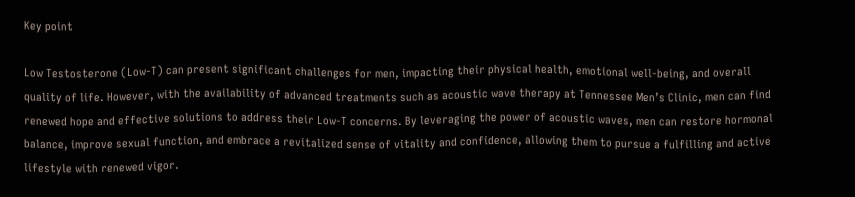Key point

Low Testosterone (Low-T) can present significant challenges for men, impacting their physical health, emotional well-being, and overall quality of life. However, with the availability of advanced treatments such as acoustic wave therapy at Tennessee Men’s Clinic, men can find renewed hope and effective solutions to address their Low-T concerns. By leveraging the power of acoustic waves, men can restore hormonal balance, improve sexual function, and embrace a revitalized sense of vitality and confidence, allowing them to pursue a fulfilling and active lifestyle with renewed vigor.